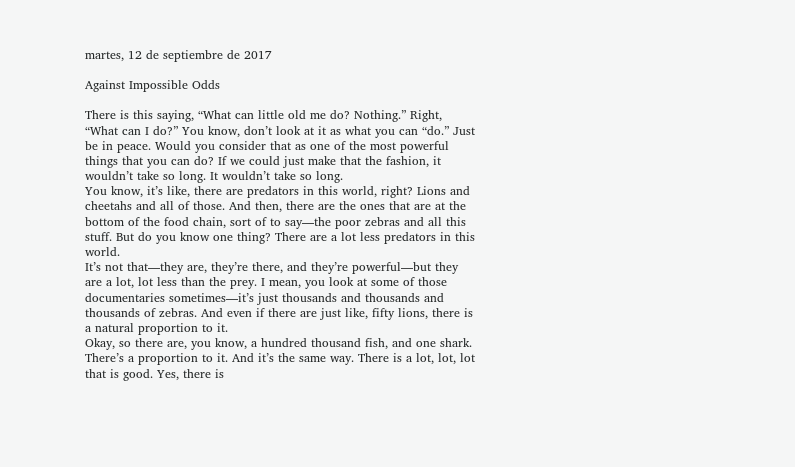martes, 12 de septiembre de 2017

Against Impossible Odds

There is this saying, “What can little old me do? Nothing.” Right, “What can I do?” You know, don’t look at it as what you can “do.” Just be in peace. Would you consider that as one of the most powerful things that you can do? If we could just make that the fashion, it wouldn’t take so long. It wouldn’t take so long.
You know, it’s like, there are predators in this world, right? Lions and cheetahs and all of those. And then, there are the ones that are at the bottom of the food chain, sort of to say—the poor zebras and all this stuff. But do you know one thing? There are a lot less predators in this world.
It’s not that—they are, they’re there, and they’re powerful—but they are a lot, lot less than the prey. I mean, you look at some of those documentaries sometimes—it’s just thousands and thousands and thousands of zebras. And even if there are just like, fifty lions, there is a natural proportion to it.
Okay, so there are, you know, a hundred thousand fish, and one shark. There’s a proportion to it. And it’s the same way. There is a lot, lot, lot that is good. Yes, there is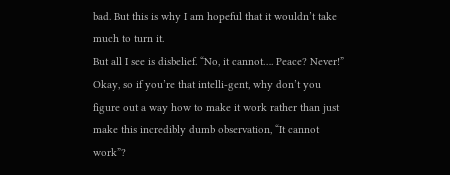bad. But this is why I am hopeful that it wouldn’t take much to turn it.
But all I see is disbelief. “No, it cannot…. Peace? Never!” Okay, so if you’re that intelli-gent, why don’t you figure out a way how to make it work rather than just make this incredibly dumb observation, “It cannot work”?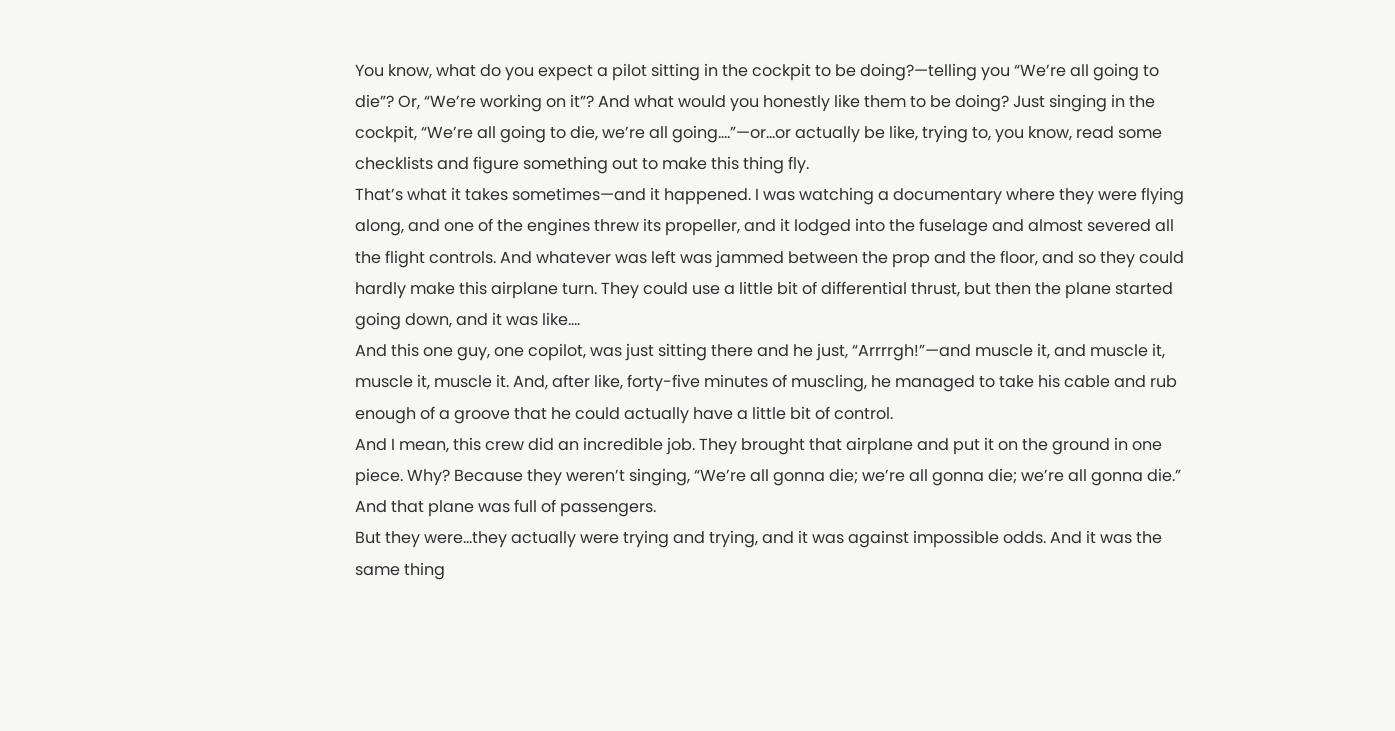You know, what do you expect a pilot sitting in the cockpit to be doing?—telling you “We’re all going to die”? Or, “We’re working on it”? And what would you honestly like them to be doing? Just singing in the cockpit, “We’re all going to die, we’re all going….”—or…or actually be like, trying to, you know, read some checklists and figure something out to make this thing fly.
That’s what it takes sometimes—and it happened. I was watching a documentary where they were flying along, and one of the engines threw its propeller, and it lodged into the fuselage and almost severed all the flight controls. And whatever was left was jammed between the prop and the floor, and so they could hardly make this airplane turn. They could use a little bit of differential thrust, but then the plane started going down, and it was like….
And this one guy, one copilot, was just sitting there and he just, “Arrrrgh!”—and muscle it, and muscle it, muscle it, muscle it. And, after like, forty-five minutes of muscling, he managed to take his cable and rub enough of a groove that he could actually have a little bit of control.
And I mean, this crew did an incredible job. They brought that airplane and put it on the ground in one piece. Why? Because they weren’t singing, “We’re all gonna die; we’re all gonna die; we’re all gonna die.” And that plane was full of passengers.
But they were…they actually were trying and trying, and it was against impossible odds. And it was the same thing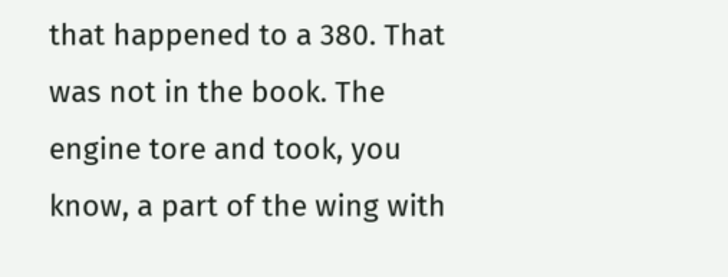that happened to a 380. That was not in the book. The engine tore and took, you know, a part of the wing with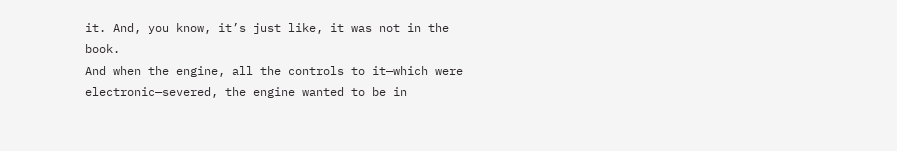it. And, you know, it’s just like, it was not in the book.
And when the engine, all the controls to it—which were electronic—severed, the engine wanted to be in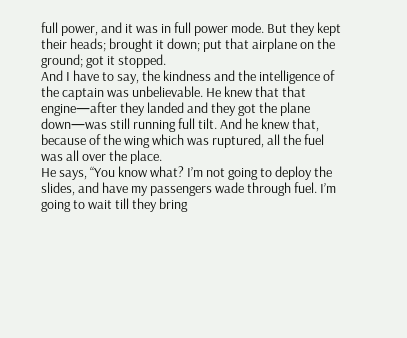full power, and it was in full power mode. But they kept their heads; brought it down; put that airplane on the ground; got it stopped.
And I have to say, the kindness and the intelligence of the captain was unbelievable. He knew that that engine—after they landed and they got the plane down—was still running full tilt. And he knew that, because of the wing which was ruptured, all the fuel was all over the place.
He says, “You know what? I’m not going to deploy the slides, and have my passengers wade through fuel. I’m going to wait till they bring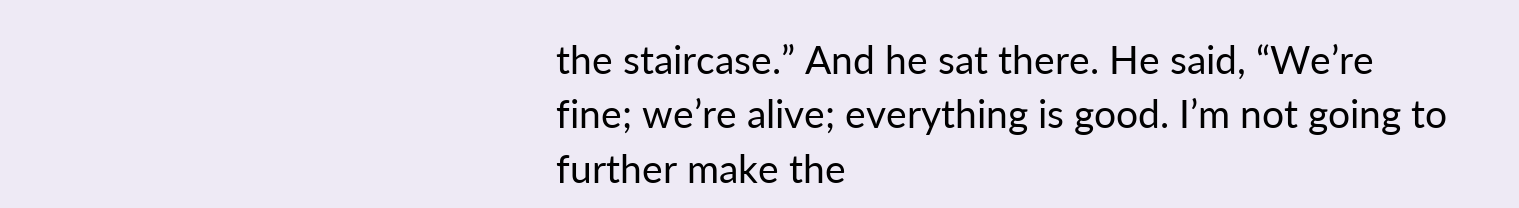the staircase.” And he sat there. He said, “We’re fine; we’re alive; everything is good. I’m not going to further make the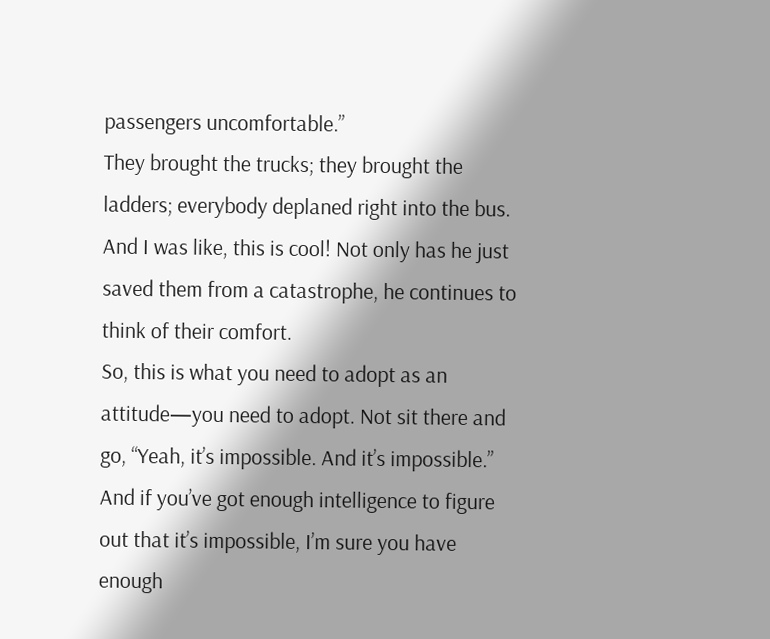passengers uncomfortable.”
They brought the trucks; they brought the ladders; everybody deplaned right into the bus. And I was like, this is cool! Not only has he just saved them from a catastrophe, he continues to think of their comfort.
So, this is what you need to adopt as an attitude—you need to adopt. Not sit there and go, “Yeah, it’s impossible. And it’s impossible.” And if you’ve got enough intelligence to figure out that it’s impossible, I’m sure you have enough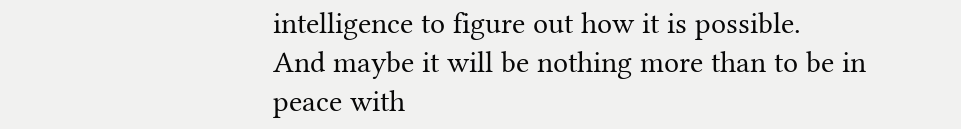intelligence to figure out how it is possible.
And maybe it will be nothing more than to be in peace with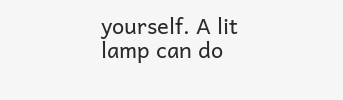yourself. A lit lamp can do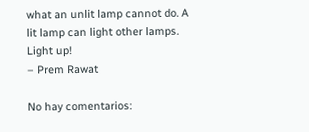what an unlit lamp cannot do. A lit lamp can light other lamps. Light up!
– Prem Rawat

No hay comentarios: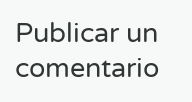Publicar un comentario